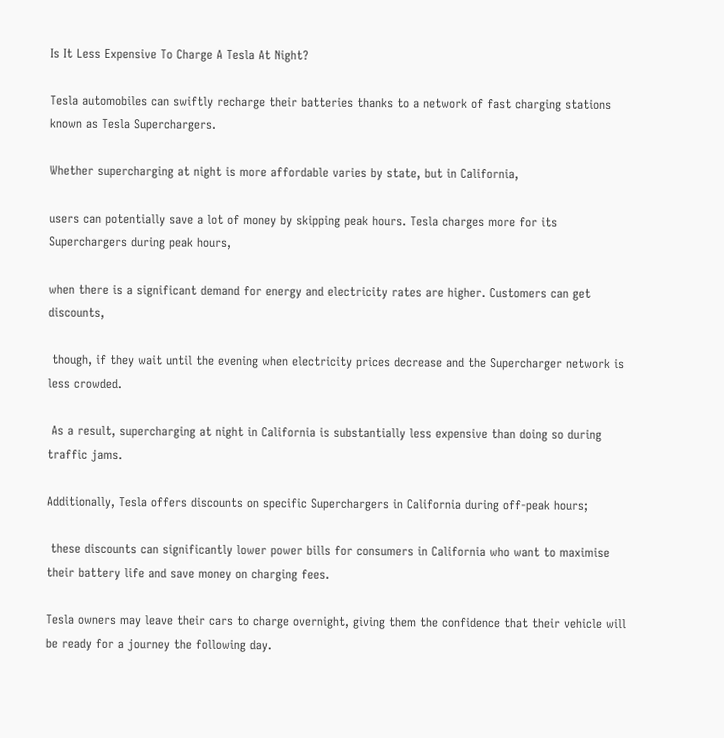Is It Less Expensive To Charge A Tesla At Night?

Tesla automobiles can swiftly recharge their batteries thanks to a network of fast charging stations known as Tesla Superchargers.

Whether supercharging at night is more affordable varies by state, but in California,

users can potentially save a lot of money by skipping peak hours. Tesla charges more for its Superchargers during peak hours,

when there is a significant demand for energy and electricity rates are higher. Customers can get discounts,

 though, if they wait until the evening when electricity prices decrease and the Supercharger network is less crowded.

 As a result, supercharging at night in California is substantially less expensive than doing so during traffic jams.

Additionally, Tesla offers discounts on specific Superchargers in California during off-peak hours;

 these discounts can significantly lower power bills for consumers in California who want to maximise their battery life and save money on charging fees.

Tesla owners may leave their cars to charge overnight, giving them the confidence that their vehicle will be ready for a journey the following day.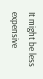It might be less expensive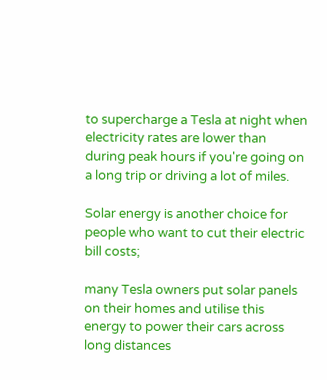to supercharge a Tesla at night when electricity rates are lower than during peak hours if you're going on a long trip or driving a lot of miles.

Solar energy is another choice for people who want to cut their electric bill costs;

many Tesla owners put solar panels on their homes and utilise this energy to power their cars across long distances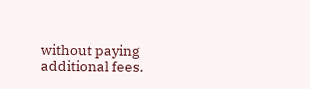without paying additional fees.